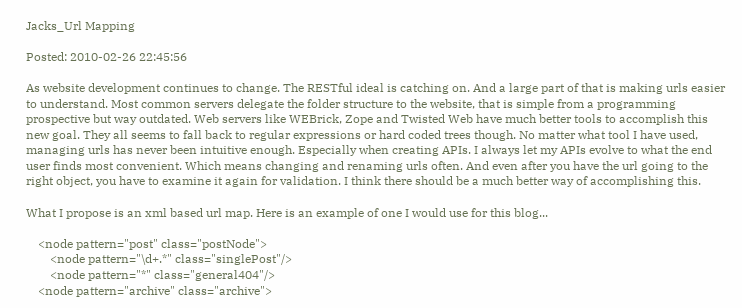Jacks_Url Mapping

Posted: 2010-02-26 22:45:56

As website development continues to change. The RESTful ideal is catching on. And a large part of that is making urls easier to understand. Most common servers delegate the folder structure to the website, that is simple from a programming prospective but way outdated. Web servers like WEBrick, Zope and Twisted Web have much better tools to accomplish this new goal. They all seems to fall back to regular expressions or hard coded trees though. No matter what tool I have used, managing urls has never been intuitive enough. Especially when creating APIs. I always let my APIs evolve to what the end user finds most convenient. Which means changing and renaming urls often. And even after you have the url going to the right object, you have to examine it again for validation. I think there should be a much better way of accomplishing this.

What I propose is an xml based url map. Here is an example of one I would use for this blog...

    <node pattern="post" class="postNode">
        <node pattern="\d+.*" class="singlePost"/>
        <node pattern="*" class="general404"/>
    <node pattern="archive" class="archive">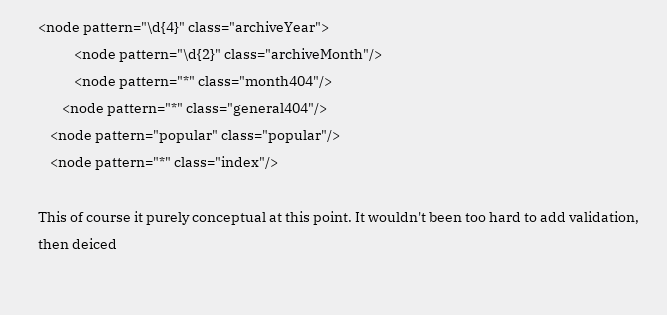<node pattern="\d{4}" class="archiveYear">
            <node pattern="\d{2}" class="archiveMonth"/>
            <node pattern="*" class="month404"/>
        <node pattern="*" class="general404"/>
    <node pattern="popular" class="popular"/>
    <node pattern="*" class="index"/>

This of course it purely conceptual at this point. It wouldn't been too hard to add validation, then deiced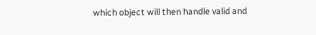which object will then handle valid and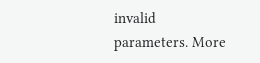invalid parameters. More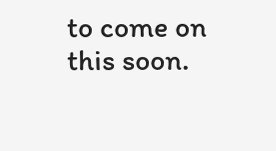to come on this soon.